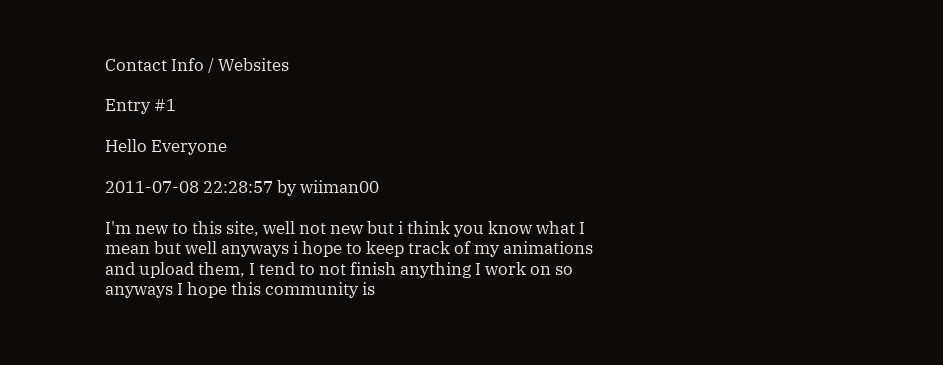Contact Info / Websites

Entry #1

Hello Everyone

2011-07-08 22:28:57 by wiiman00

I'm new to this site, well not new but i think you know what I mean but well anyways i hope to keep track of my animations and upload them, I tend to not finish anything I work on so anyways I hope this community is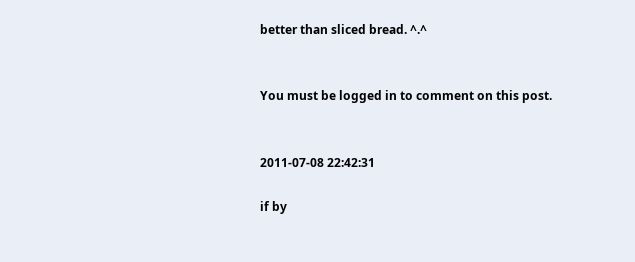better than sliced bread. ^.^


You must be logged in to comment on this post.


2011-07-08 22:42:31

if by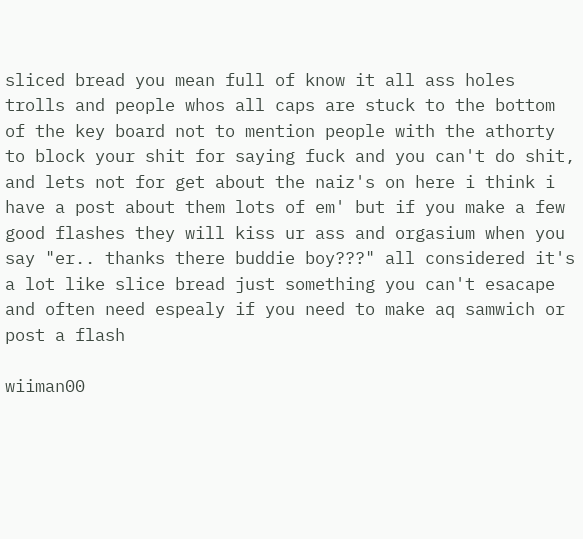sliced bread you mean full of know it all ass holes trolls and people whos all caps are stuck to the bottom of the key board not to mention people with the athorty to block your shit for saying fuck and you can't do shit, and lets not for get about the naiz's on here i think i have a post about them lots of em' but if you make a few good flashes they will kiss ur ass and orgasium when you say "er.. thanks there buddie boy???" all considered it's a lot like slice bread just something you can't esacape and often need espealy if you need to make aq samwich or post a flash

wiiman00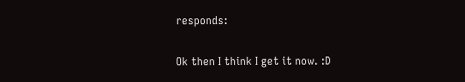responds:

Ok then I think I get it now. :D